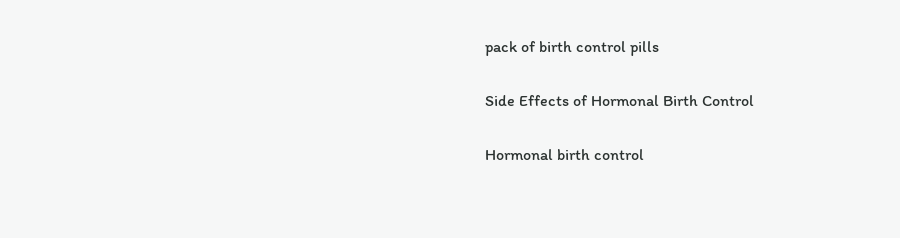pack of birth control pills

Side Effects of Hormonal Birth Control

Hormonal birth control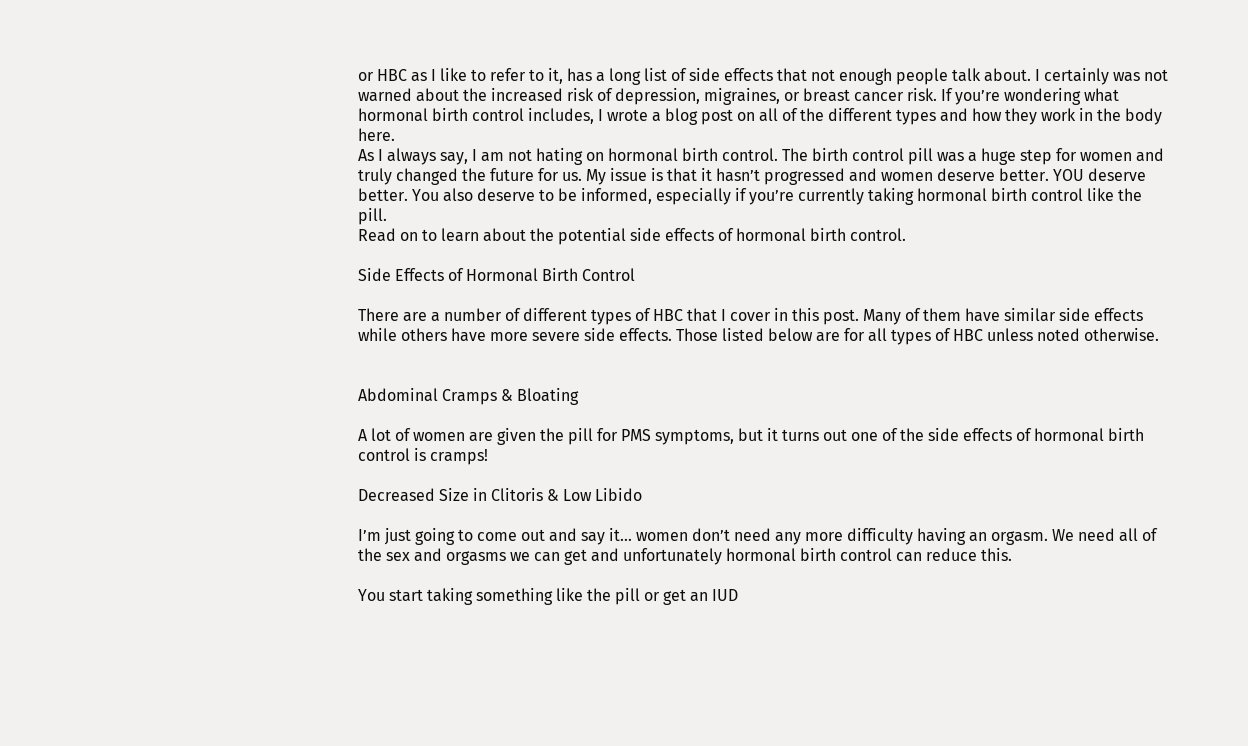or HBC as I like to refer to it, has a long list of side effects that not enough people talk about. I certainly was not warned about the increased risk of depression, migraines, or breast cancer risk. If you’re wondering what hormonal birth control includes, I wrote a blog post on all of the different types and how they work in the body here.
As I always say, I am not hating on hormonal birth control. The birth control pill was a huge step for women and truly changed the future for us. My issue is that it hasn’t progressed and women deserve better. YOU deserve better. You also deserve to be informed, especially if you’re currently taking hormonal birth control like the pill.
Read on to learn about the potential side effects of hormonal birth control.

Side Effects of Hormonal Birth Control

There are a number of different types of HBC that I cover in this post. Many of them have similar side effects while others have more severe side effects. Those listed below are for all types of HBC unless noted otherwise.


Abdominal Cramps & Bloating

A lot of women are given the pill for PMS symptoms, but it turns out one of the side effects of hormonal birth control is cramps!

Decreased Size in Clitoris & Low Libido

I’m just going to come out and say it… women don’t need any more difficulty having an orgasm. We need all of the sex and orgasms we can get and unfortunately hormonal birth control can reduce this.

You start taking something like the pill or get an IUD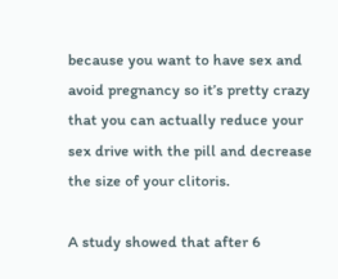because you want to have sex and avoid pregnancy so it’s pretty crazy that you can actually reduce your sex drive with the pill and decrease the size of your clitoris.

A study showed that after 6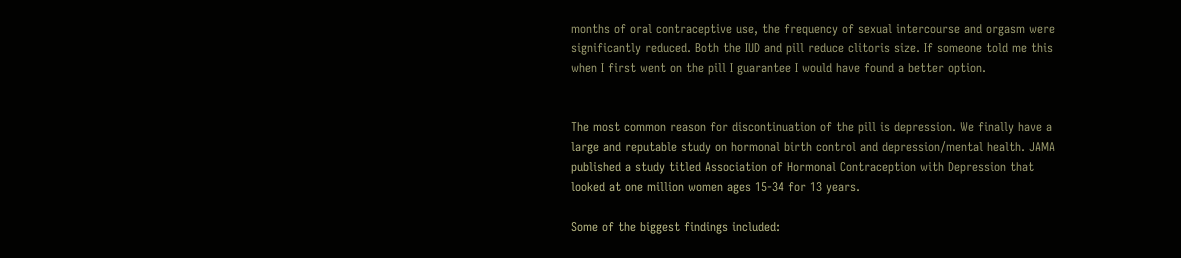months of oral contraceptive use, the frequency of sexual intercourse and orgasm were significantly reduced. Both the IUD and pill reduce clitoris size. If someone told me this when I first went on the pill I guarantee I would have found a better option.


The most common reason for discontinuation of the pill is depression. We finally have a large and reputable study on hormonal birth control and depression/mental health. JAMA published a study titled Association of Hormonal Contraception with Depression that looked at one million women ages 15-34 for 13 years.

Some of the biggest findings included: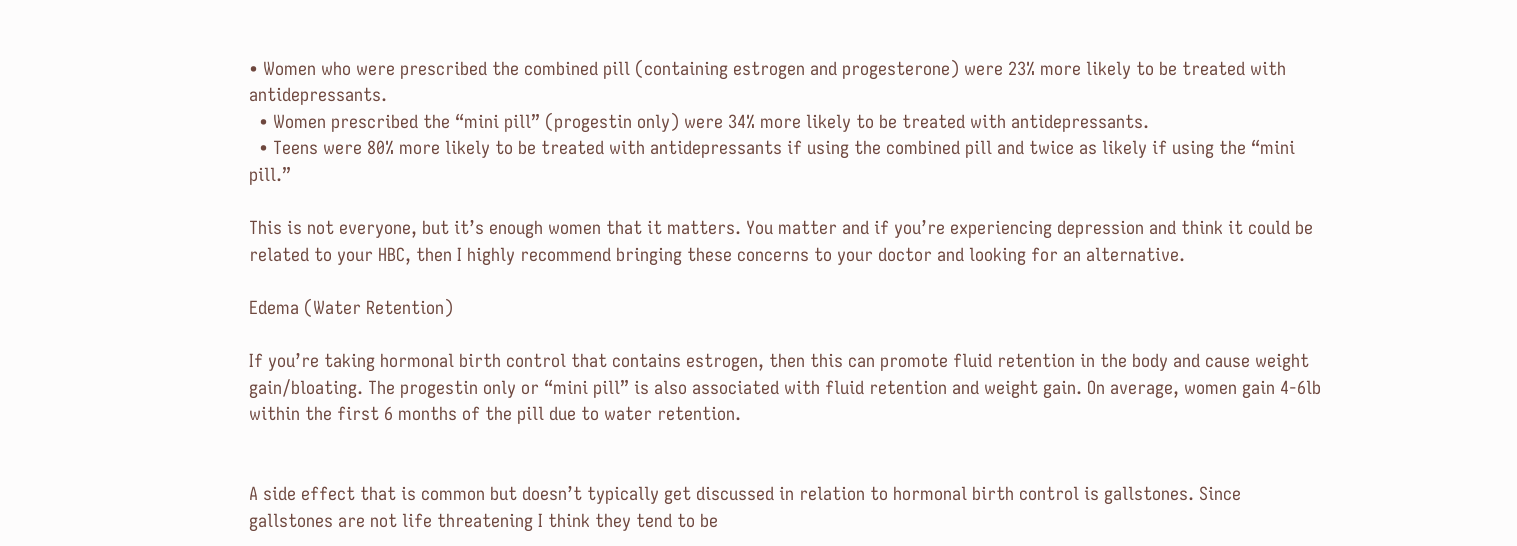• Women who were prescribed the combined pill (containing estrogen and progesterone) were 23% more likely to be treated with antidepressants.
  • Women prescribed the “mini pill” (progestin only) were 34% more likely to be treated with antidepressants.
  • Teens were 80% more likely to be treated with antidepressants if using the combined pill and twice as likely if using the “mini pill.”

This is not everyone, but it’s enough women that it matters. You matter and if you’re experiencing depression and think it could be related to your HBC, then I highly recommend bringing these concerns to your doctor and looking for an alternative.

Edema (Water Retention)

If you’re taking hormonal birth control that contains estrogen, then this can promote fluid retention in the body and cause weight gain/bloating. The progestin only or “mini pill” is also associated with fluid retention and weight gain. On average, women gain 4-6lb within the first 6 months of the pill due to water retention.


A side effect that is common but doesn’t typically get discussed in relation to hormonal birth control is gallstones. Since gallstones are not life threatening I think they tend to be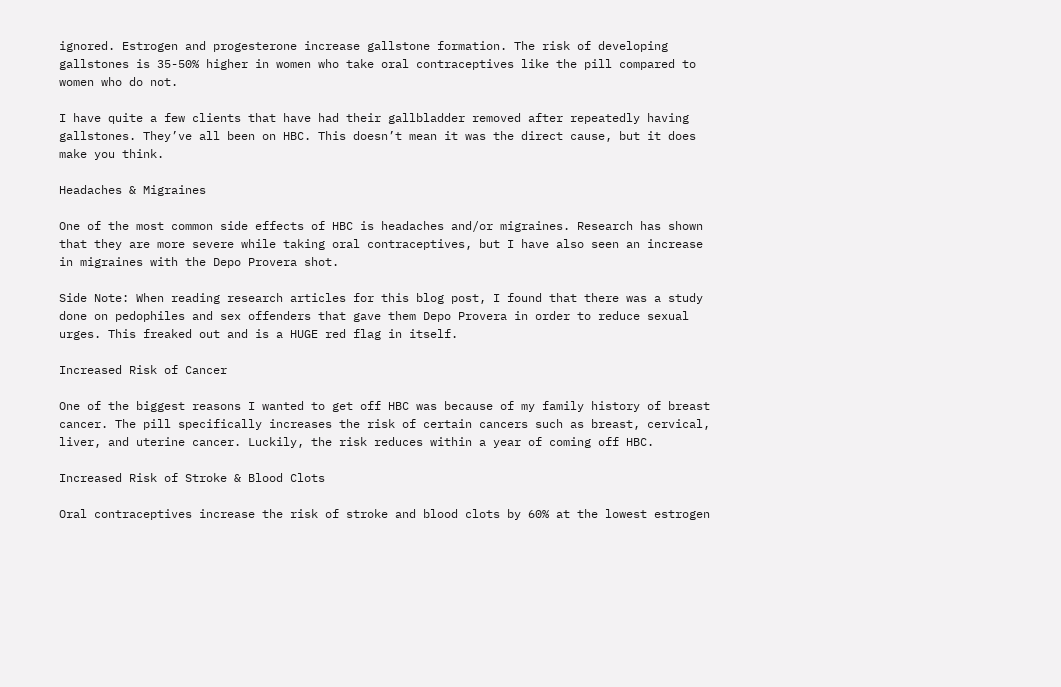ignored. Estrogen and progesterone increase gallstone formation. The risk of developing gallstones is 35-50% higher in women who take oral contraceptives like the pill compared to women who do not.

I have quite a few clients that have had their gallbladder removed after repeatedly having gallstones. They’ve all been on HBC. This doesn’t mean it was the direct cause, but it does make you think.

Headaches & Migraines

One of the most common side effects of HBC is headaches and/or migraines. Research has shown that they are more severe while taking oral contraceptives, but I have also seen an increase in migraines with the Depo Provera shot.

Side Note: When reading research articles for this blog post, I found that there was a study done on pedophiles and sex offenders that gave them Depo Provera in order to reduce sexual urges. This freaked out and is a HUGE red flag in itself.

Increased Risk of Cancer

One of the biggest reasons I wanted to get off HBC was because of my family history of breast cancer. The pill specifically increases the risk of certain cancers such as breast, cervical, liver, and uterine cancer. Luckily, the risk reduces within a year of coming off HBC.

Increased Risk of Stroke & Blood Clots

Oral contraceptives increase the risk of stroke and blood clots by 60% at the lowest estrogen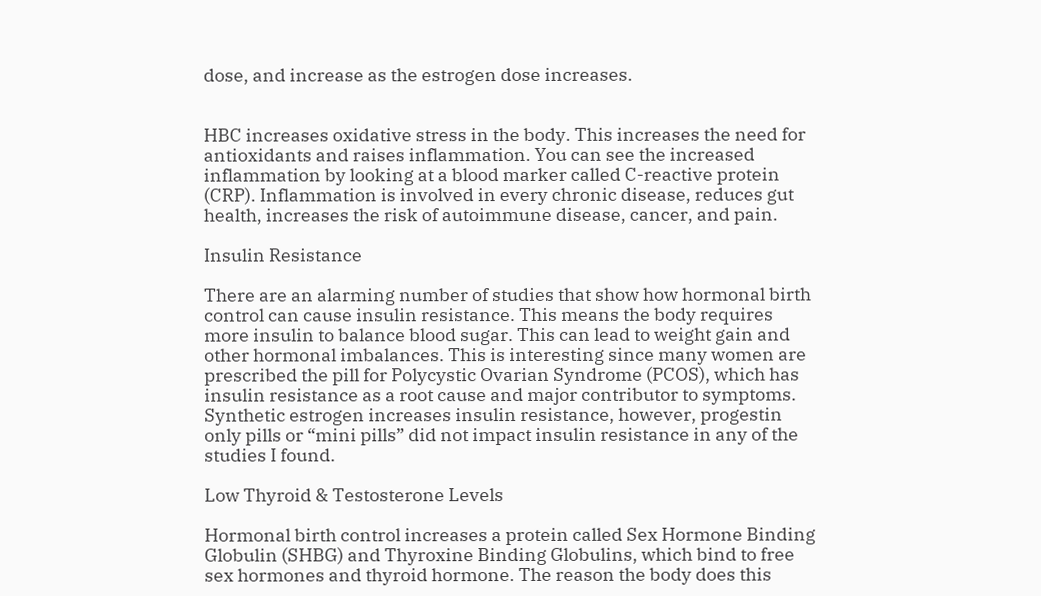dose, and increase as the estrogen dose increases.


HBC increases oxidative stress in the body. This increases the need for antioxidants and raises inflammation. You can see the increased inflammation by looking at a blood marker called C-reactive protein (CRP). Inflammation is involved in every chronic disease, reduces gut health, increases the risk of autoimmune disease, cancer, and pain.

Insulin Resistance

There are an alarming number of studies that show how hormonal birth control can cause insulin resistance. This means the body requires more insulin to balance blood sugar. This can lead to weight gain and other hormonal imbalances. This is interesting since many women are prescribed the pill for Polycystic Ovarian Syndrome (PCOS), which has insulin resistance as a root cause and major contributor to symptoms. Synthetic estrogen increases insulin resistance, however, progestin only pills or “mini pills” did not impact insulin resistance in any of the studies I found.

Low Thyroid & Testosterone Levels

Hormonal birth control increases a protein called Sex Hormone Binding Globulin (SHBG) and Thyroxine Binding Globulins, which bind to free sex hormones and thyroid hormone. The reason the body does this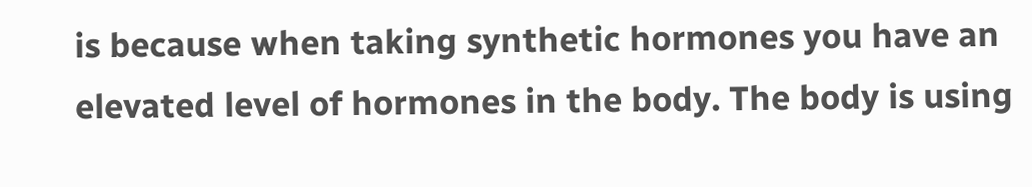is because when taking synthetic hormones you have an elevated level of hormones in the body. The body is using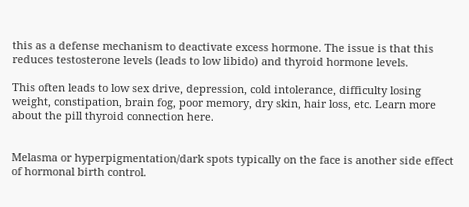this as a defense mechanism to deactivate excess hormone. The issue is that this reduces testosterone levels (leads to low libido) and thyroid hormone levels.

This often leads to low sex drive, depression, cold intolerance, difficulty losing weight, constipation, brain fog, poor memory, dry skin, hair loss, etc. Learn more about the pill thyroid connection here.


Melasma or hyperpigmentation/dark spots typically on the face is another side effect of hormonal birth control.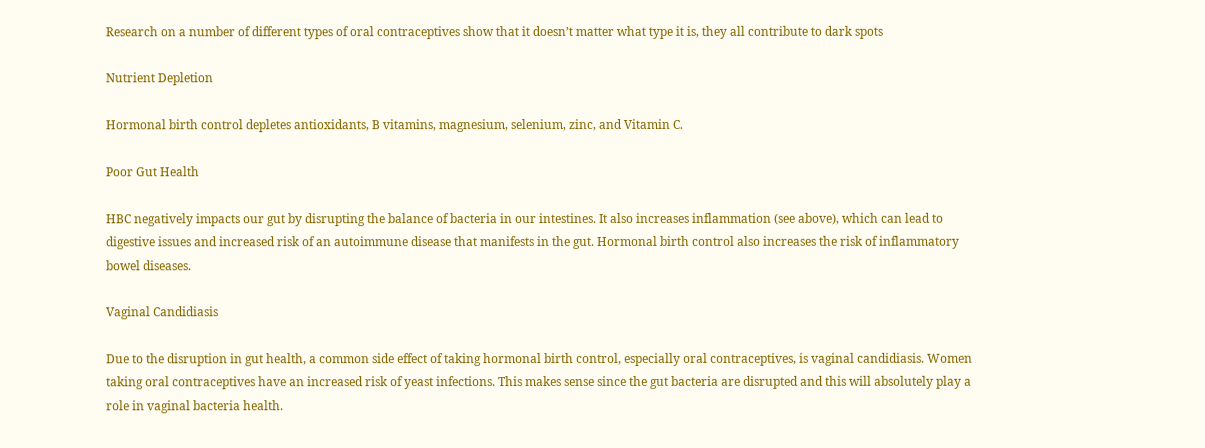Research on a number of different types of oral contraceptives show that it doesn’t matter what type it is, they all contribute to dark spots

Nutrient Depletion

Hormonal birth control depletes antioxidants, B vitamins, magnesium, selenium, zinc, and Vitamin C.

Poor Gut Health

HBC negatively impacts our gut by disrupting the balance of bacteria in our intestines. It also increases inflammation (see above), which can lead to digestive issues and increased risk of an autoimmune disease that manifests in the gut. Hormonal birth control also increases the risk of inflammatory bowel diseases.

Vaginal Candidiasis

Due to the disruption in gut health, a common side effect of taking hormonal birth control, especially oral contraceptives, is vaginal candidiasis. Women taking oral contraceptives have an increased risk of yeast infections. This makes sense since the gut bacteria are disrupted and this will absolutely play a role in vaginal bacteria health.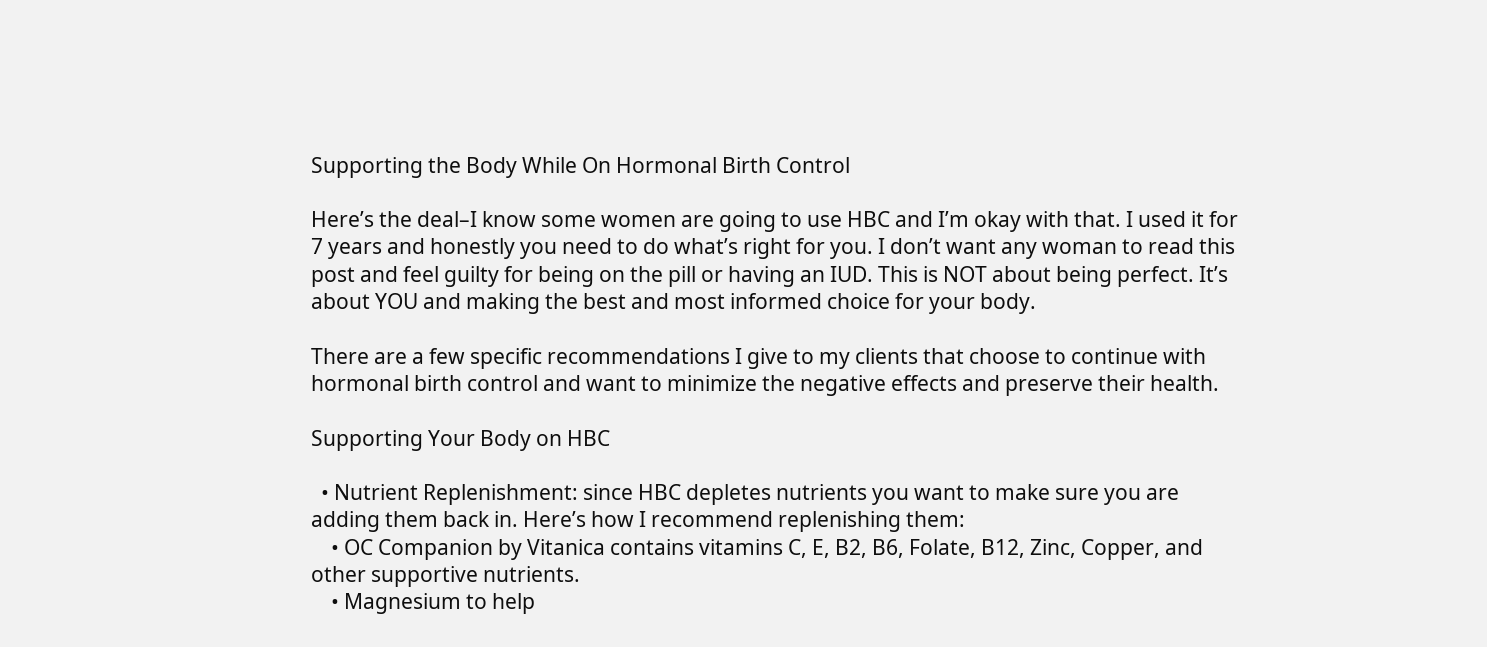Supporting the Body While On Hormonal Birth Control

Here’s the deal–I know some women are going to use HBC and I’m okay with that. I used it for 7 years and honestly you need to do what’s right for you. I don’t want any woman to read this post and feel guilty for being on the pill or having an IUD. This is NOT about being perfect. It’s about YOU and making the best and most informed choice for your body.

There are a few specific recommendations I give to my clients that choose to continue with hormonal birth control and want to minimize the negative effects and preserve their health.

Supporting Your Body on HBC

  • Nutrient Replenishment: since HBC depletes nutrients you want to make sure you are adding them back in. Here’s how I recommend replenishing them:
    • OC Companion by Vitanica contains vitamins C, E, B2, B6, Folate, B12, Zinc, Copper, and other supportive nutrients.
    • Magnesium to help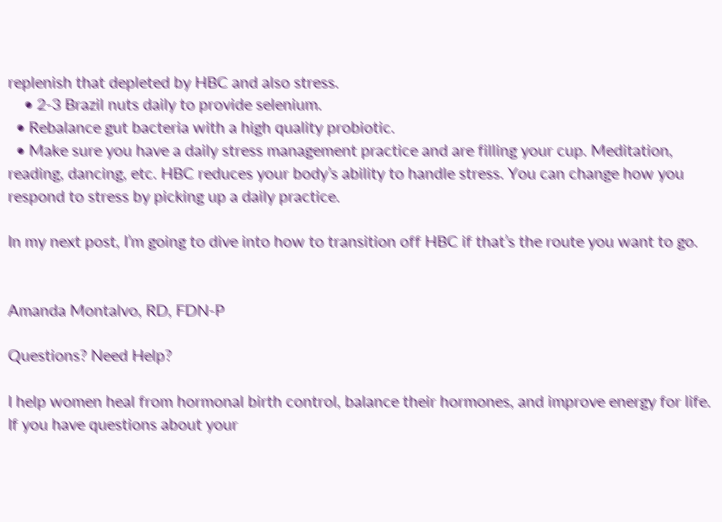replenish that depleted by HBC and also stress.
    • 2-3 Brazil nuts daily to provide selenium.
  • Rebalance gut bacteria with a high quality probiotic.
  • Make sure you have a daily stress management practice and are filling your cup. Meditation, reading, dancing, etc. HBC reduces your body’s ability to handle stress. You can change how you respond to stress by picking up a daily practice.

In my next post, I’m going to dive into how to transition off HBC if that’s the route you want to go.


Amanda Montalvo, RD, FDN-P

Questions? Need Help?

I help women heal from hormonal birth control, balance their hormones, and improve energy for life. If you have questions about your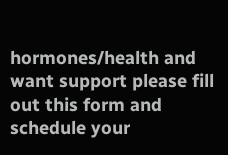hormones/health and want support please fill out this form and schedule your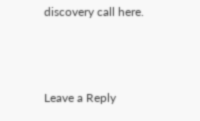discovery call here.



Leave a Reply